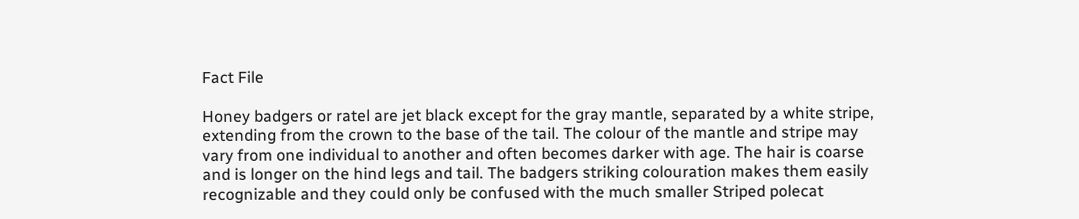Fact File

Honey badgers or ratel are jet black except for the gray mantle, separated by a white stripe, extending from the crown to the base of the tail. The colour of the mantle and stripe may vary from one individual to another and often becomes darker with age. The hair is coarse and is longer on the hind legs and tail. The badgers striking colouration makes them easily recognizable and they could only be confused with the much smaller Striped polecat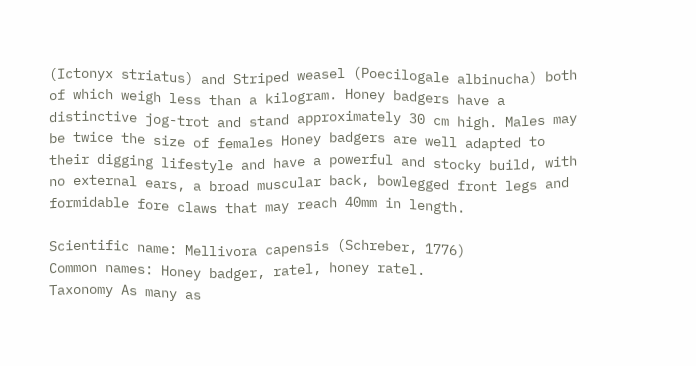(Ictonyx striatus) and Striped weasel (Poecilogale albinucha) both of which weigh less than a kilogram. Honey badgers have a distinctive jog-trot and stand approximately 30 cm high. Males may be twice the size of females Honey badgers are well adapted to their digging lifestyle and have a powerful and stocky build, with no external ears, a broad muscular back, bowlegged front legs and formidable fore claws that may reach 40mm in length.

Scientific name: Mellivora capensis (Schreber, 1776)
Common names: Honey badger, ratel, honey ratel.
Taxonomy As many as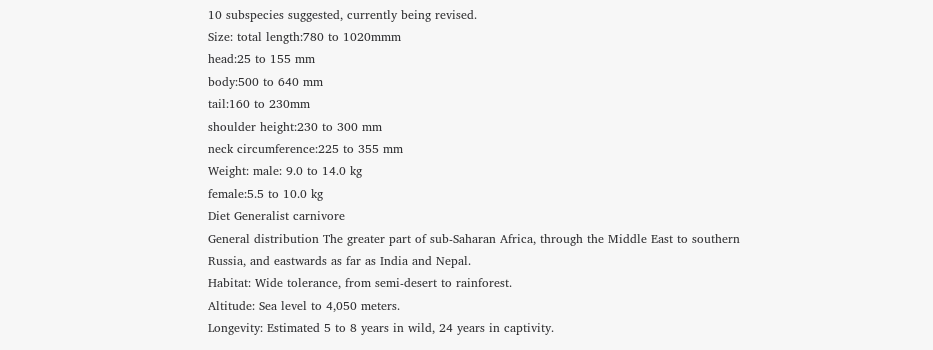10 subspecies suggested, currently being revised.
Size: total length:780 to 1020mmm
head:25 to 155 mm
body:500 to 640 mm
tail:160 to 230mm
shoulder height:230 to 300 mm
neck circumference:225 to 355 mm
Weight: male: 9.0 to 14.0 kg
female:5.5 to 10.0 kg
Diet Generalist carnivore
General distribution The greater part of sub-Saharan Africa, through the Middle East to southern Russia, and eastwards as far as India and Nepal.
Habitat: Wide tolerance, from semi-desert to rainforest.
Altitude: Sea level to 4,050 meters.
Longevity: Estimated 5 to 8 years in wild, 24 years in captivity.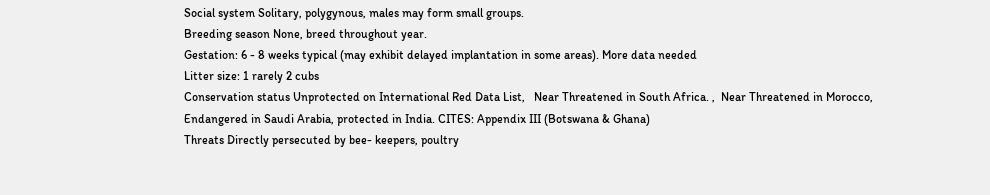Social system Solitary, polygynous, males may form small groups.
Breeding season None, breed throughout year.
Gestation: 6 - 8 weeks typical (may exhibit delayed implantation in some areas). More data needed
Litter size: 1 rarely 2 cubs
Conservation status Unprotected on International Red Data List,   Near Threatened in South Africa. ,  Near Threatened in Morocco, Endangered in Saudi Arabia, protected in India. CITES: Appendix III (Botswana & Ghana)
Threats Directly persecuted by bee- keepers, poultry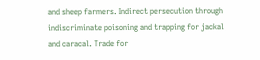and sheep farmers. Indirect persecution through indiscriminate poisoning and trapping for jackal and caracal. Trade for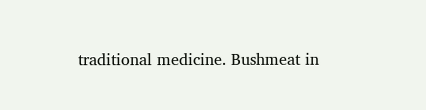traditional medicine. Bushmeat in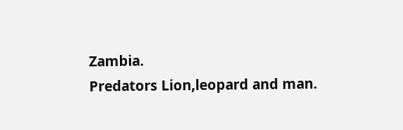Zambia.
Predators Lion,leopard and man.